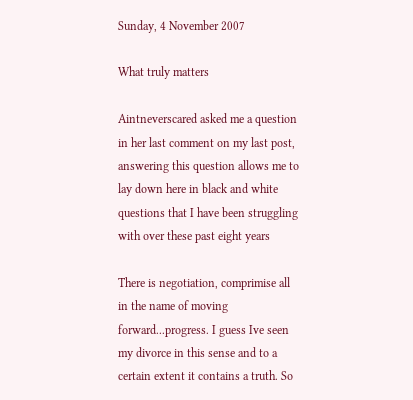Sunday, 4 November 2007

What truly matters

Aintneverscared asked me a question in her last comment on my last post, answering this question allows me to lay down here in black and white questions that I have been struggling with over these past eight years

There is negotiation, comprimise all in the name of moving forward...progress. I guess Ive seen my divorce in this sense and to a certain extent it contains a truth. So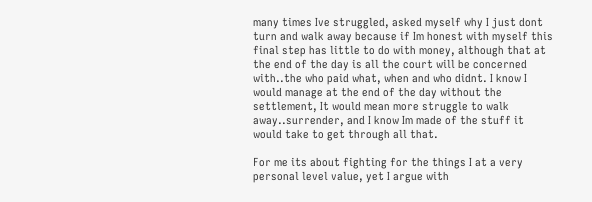many times Ive struggled, asked myself why I just dont turn and walk away because if Im honest with myself this final step has little to do with money, although that at the end of the day is all the court will be concerned with..the who paid what, when and who didnt. I know I would manage at the end of the day without the settlement, It would mean more struggle to walk away..surrender, and I know Im made of the stuff it would take to get through all that.

For me its about fighting for the things I at a very personal level value, yet I argue with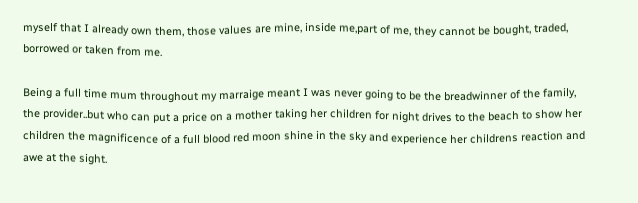myself that I already own them, those values are mine, inside me,part of me, they cannot be bought, traded, borrowed or taken from me.

Being a full time mum throughout my marraige meant I was never going to be the breadwinner of the family, the provider..but who can put a price on a mother taking her children for night drives to the beach to show her children the magnificence of a full blood red moon shine in the sky and experience her childrens reaction and awe at the sight.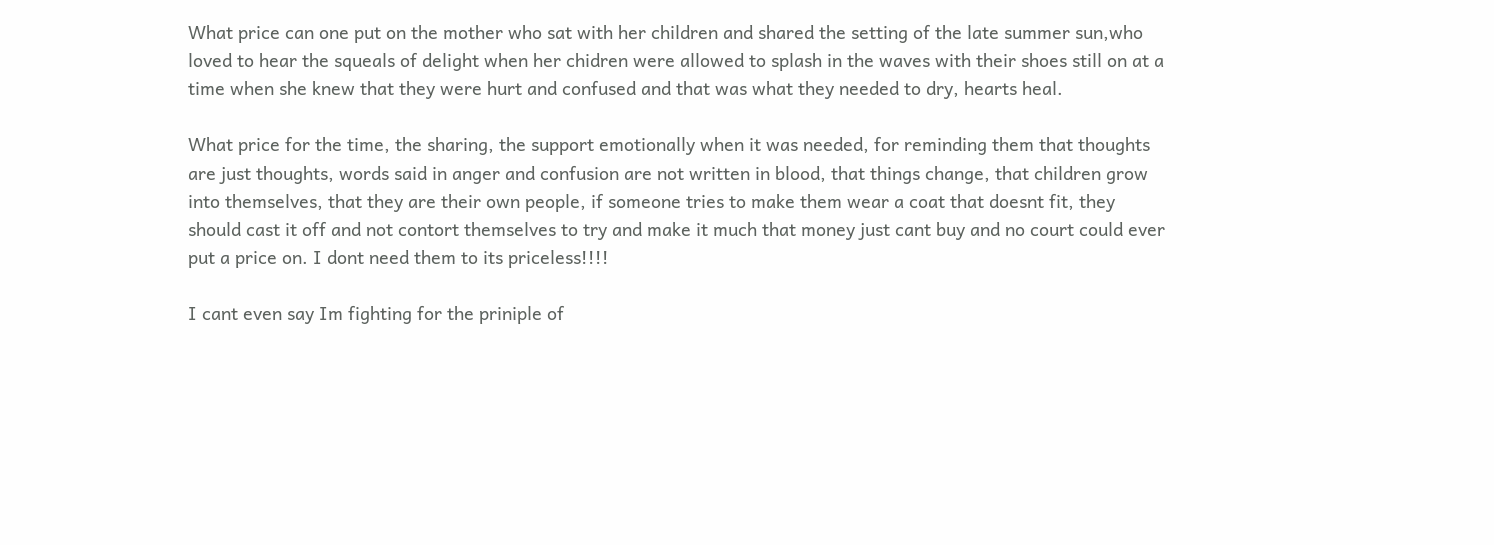What price can one put on the mother who sat with her children and shared the setting of the late summer sun,who loved to hear the squeals of delight when her chidren were allowed to splash in the waves with their shoes still on at a time when she knew that they were hurt and confused and that was what they needed to dry, hearts heal.

What price for the time, the sharing, the support emotionally when it was needed, for reminding them that thoughts are just thoughts, words said in anger and confusion are not written in blood, that things change, that children grow into themselves, that they are their own people, if someone tries to make them wear a coat that doesnt fit, they should cast it off and not contort themselves to try and make it much that money just cant buy and no court could ever put a price on. I dont need them to its priceless!!!!

I cant even say Im fighting for the priniple of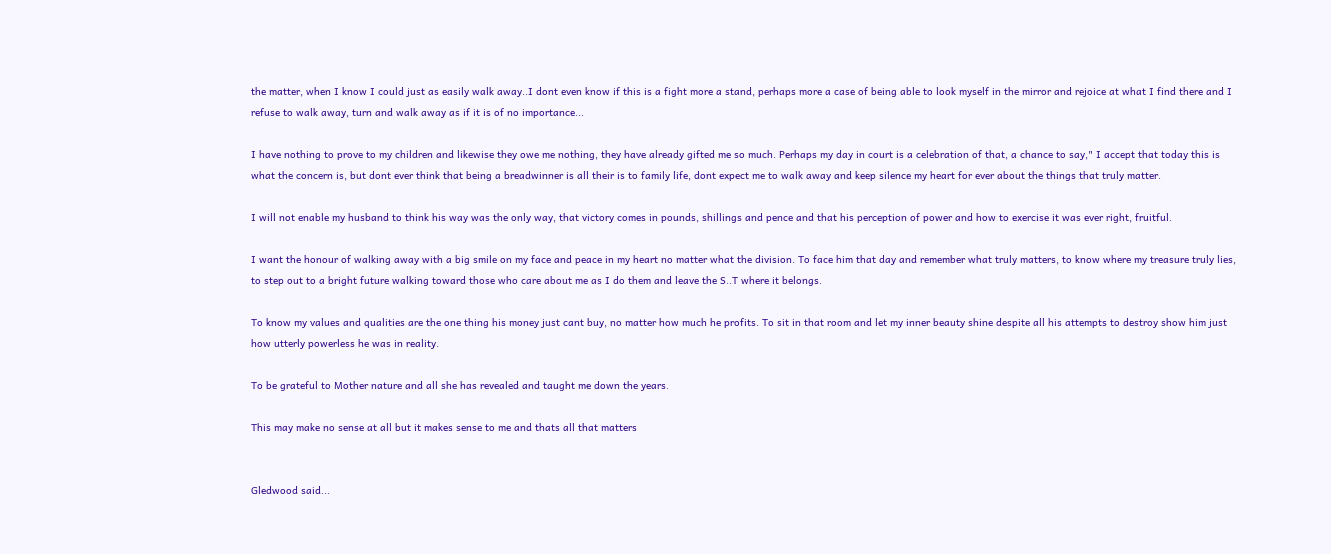the matter, when I know I could just as easily walk away..I dont even know if this is a fight more a stand, perhaps more a case of being able to look myself in the mirror and rejoice at what I find there and I refuse to walk away, turn and walk away as if it is of no importance...

I have nothing to prove to my children and likewise they owe me nothing, they have already gifted me so much. Perhaps my day in court is a celebration of that, a chance to say," I accept that today this is what the concern is, but dont ever think that being a breadwinner is all their is to family life, dont expect me to walk away and keep silence my heart for ever about the things that truly matter.

I will not enable my husband to think his way was the only way, that victory comes in pounds, shillings and pence and that his perception of power and how to exercise it was ever right, fruitful.

I want the honour of walking away with a big smile on my face and peace in my heart no matter what the division. To face him that day and remember what truly matters, to know where my treasure truly lies, to step out to a bright future walking toward those who care about me as I do them and leave the S..T where it belongs.

To know my values and qualities are the one thing his money just cant buy, no matter how much he profits. To sit in that room and let my inner beauty shine despite all his attempts to destroy show him just how utterly powerless he was in reality.

To be grateful to Mother nature and all she has revealed and taught me down the years.

This may make no sense at all but it makes sense to me and thats all that matters


Gledwood said...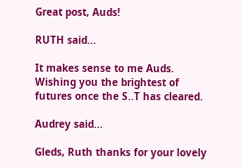Great post, Auds!

RUTH said...

It makes sense to me Auds. Wishing you the brightest of futures once the S..T has cleared.

Audrey said...

Gleds, Ruth thanks for your lovely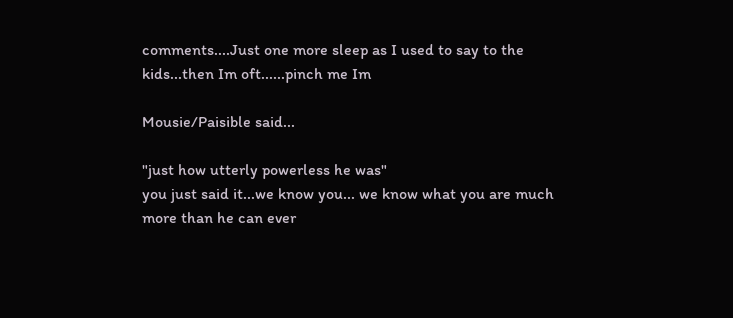comments....Just one more sleep as I used to say to the kids...then Im oft......pinch me Im

Mousie/Paisible said...

"just how utterly powerless he was"
you just said it...we know you... we know what you are much more than he can ever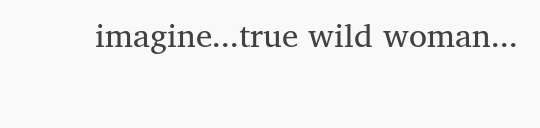imagine...true wild woman...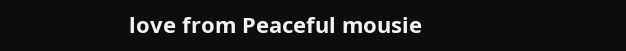love from Peaceful mousie